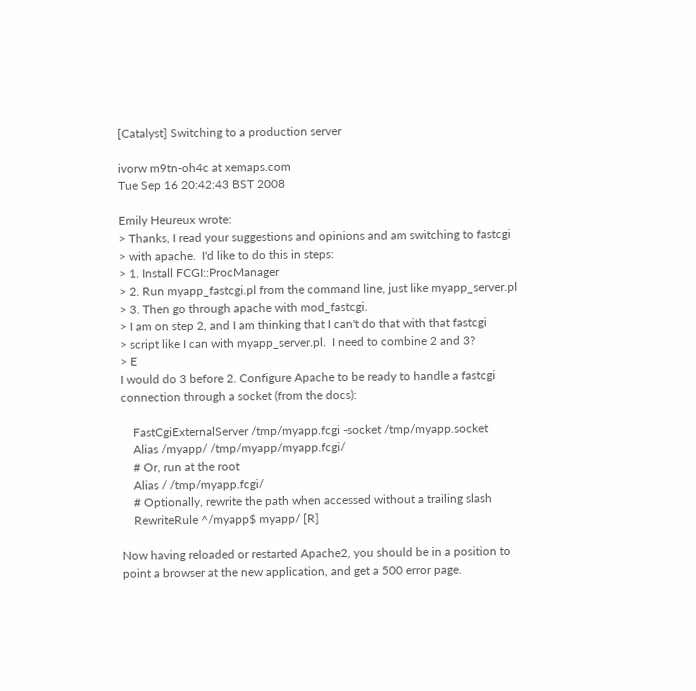[Catalyst] Switching to a production server

ivorw m9tn-oh4c at xemaps.com
Tue Sep 16 20:42:43 BST 2008

Emily Heureux wrote:
> Thanks, I read your suggestions and opinions and am switching to fastcgi
> with apache.  I'd like to do this in steps:
> 1. Install FCGI::ProcManager
> 2. Run myapp_fastcgi.pl from the command line, just like myapp_server.pl
> 3. Then go through apache with mod_fastcgi.
> I am on step 2, and I am thinking that I can't do that with that fastcgi
> script like I can with myapp_server.pl.  I need to combine 2 and 3?
> E
I would do 3 before 2. Configure Apache to be ready to handle a fastcgi
connection through a socket (from the docs):

    FastCgiExternalServer /tmp/myapp.fcgi -socket /tmp/myapp.socket
    Alias /myapp/ /tmp/myapp/myapp.fcgi/
    # Or, run at the root
    Alias / /tmp/myapp.fcgi/
    # Optionally, rewrite the path when accessed without a trailing slash
    RewriteRule ^/myapp$ myapp/ [R]

Now having reloaded or restarted Apache2, you should be in a position to
point a browser at the new application, and get a 500 error page.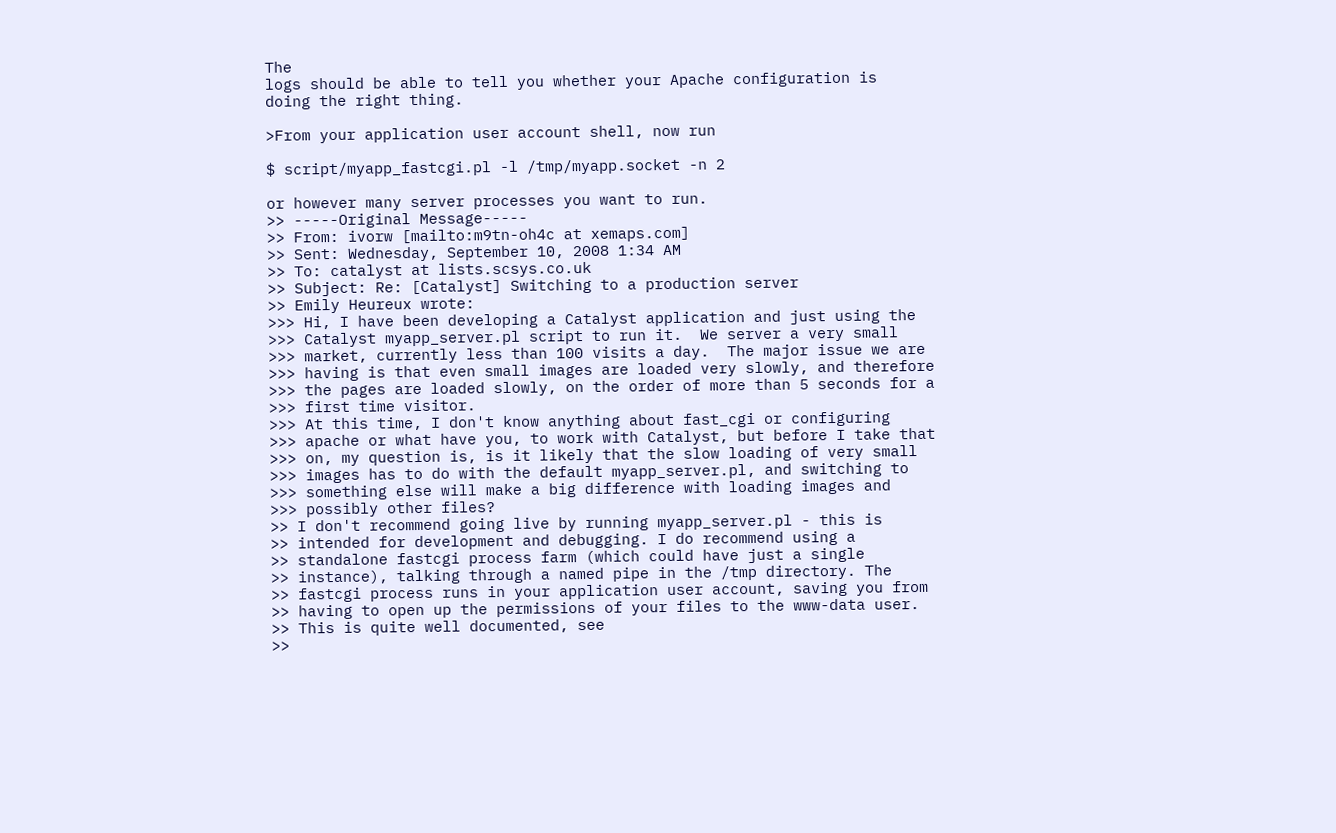The
logs should be able to tell you whether your Apache configuration is
doing the right thing.

>From your application user account shell, now run

$ script/myapp_fastcgi.pl -l /tmp/myapp.socket -n 2

or however many server processes you want to run.
>> -----Original Message-----
>> From: ivorw [mailto:m9tn-oh4c at xemaps.com]
>> Sent: Wednesday, September 10, 2008 1:34 AM
>> To: catalyst at lists.scsys.co.uk
>> Subject: Re: [Catalyst] Switching to a production server
>> Emily Heureux wrote:
>>> Hi, I have been developing a Catalyst application and just using the
>>> Catalyst myapp_server.pl script to run it.  We server a very small
>>> market, currently less than 100 visits a day.  The major issue we are
>>> having is that even small images are loaded very slowly, and therefore
>>> the pages are loaded slowly, on the order of more than 5 seconds for a
>>> first time visitor.
>>> At this time, I don't know anything about fast_cgi or configuring
>>> apache or what have you, to work with Catalyst, but before I take that
>>> on, my question is, is it likely that the slow loading of very small
>>> images has to do with the default myapp_server.pl, and switching to
>>> something else will make a big difference with loading images and
>>> possibly other files?
>> I don't recommend going live by running myapp_server.pl - this is
>> intended for development and debugging. I do recommend using a
>> standalone fastcgi process farm (which could have just a single
>> instance), talking through a named pipe in the /tmp directory. The
>> fastcgi process runs in your application user account, saving you from
>> having to open up the permissions of your files to the www-data user.
>> This is quite well documented, see
>>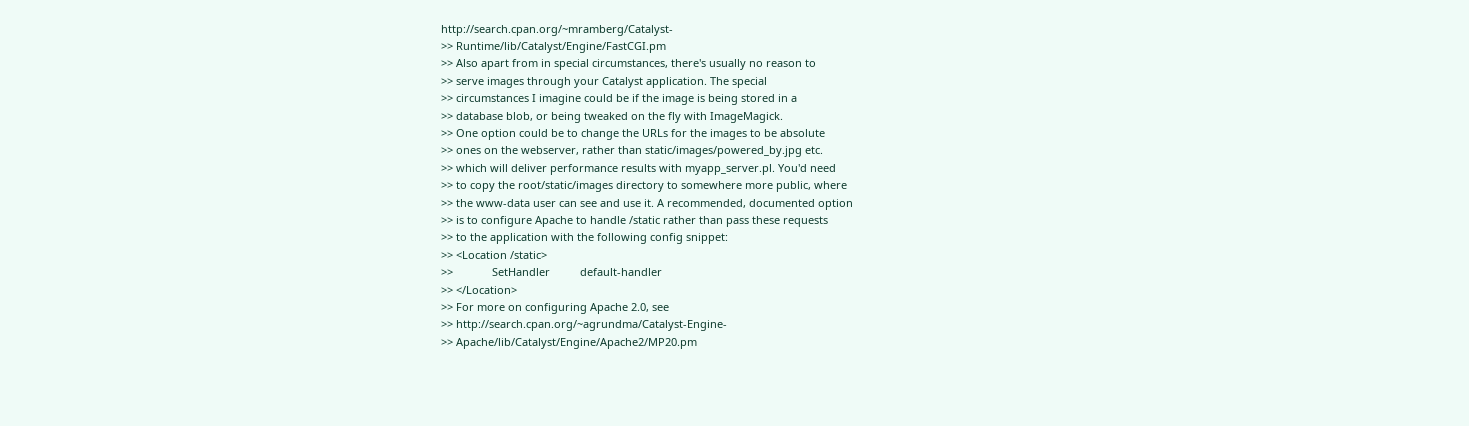http://search.cpan.org/~mramberg/Catalyst-
>> Runtime/lib/Catalyst/Engine/FastCGI.pm
>> Also apart from in special circumstances, there's usually no reason to
>> serve images through your Catalyst application. The special
>> circumstances I imagine could be if the image is being stored in a
>> database blob, or being tweaked on the fly with ImageMagick.
>> One option could be to change the URLs for the images to be absolute
>> ones on the webserver, rather than static/images/powered_by.jpg etc.
>> which will deliver performance results with myapp_server.pl. You'd need
>> to copy the root/static/images directory to somewhere more public, where
>> the www-data user can see and use it. A recommended, documented option
>> is to configure Apache to handle /static rather than pass these requests
>> to the application with the following config snippet:
>> <Location /static>
>>             SetHandler          default-handler
>> </Location>
>> For more on configuring Apache 2.0, see
>> http://search.cpan.org/~agrundma/Catalyst-Engine-
>> Apache/lib/Catalyst/Engine/Apache2/MP20.pm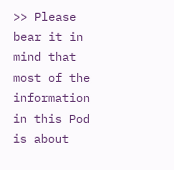>> Please bear it in mind that most of the information in this Pod is about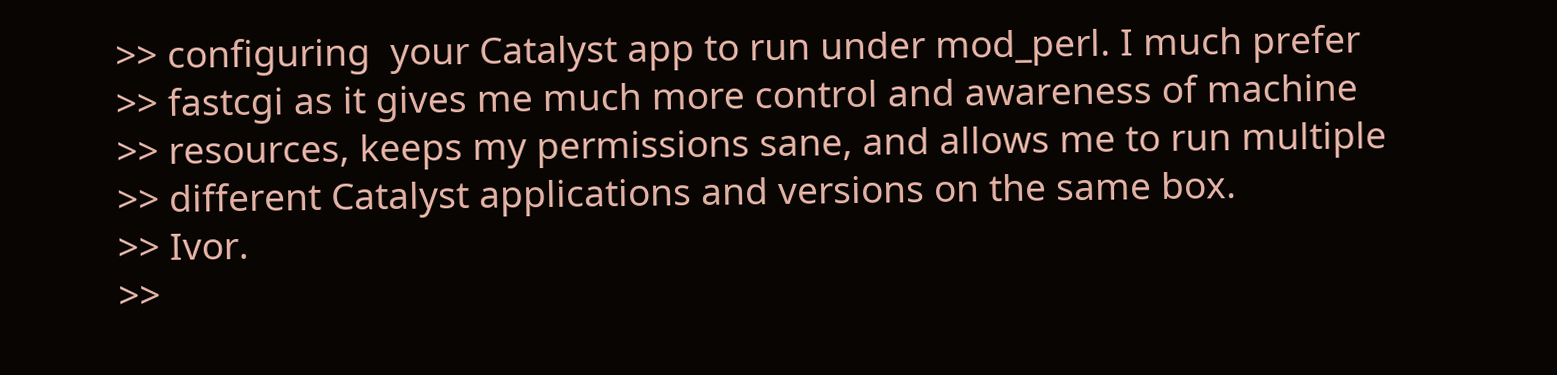>> configuring  your Catalyst app to run under mod_perl. I much prefer
>> fastcgi as it gives me much more control and awareness of machine
>> resources, keeps my permissions sane, and allows me to run multiple
>> different Catalyst applications and versions on the same box.
>> Ivor.
>>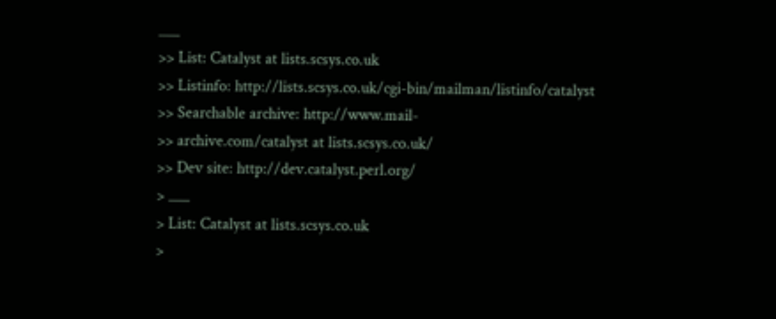___
>> List: Catalyst at lists.scsys.co.uk
>> Listinfo: http://lists.scsys.co.uk/cgi-bin/mailman/listinfo/catalyst
>> Searchable archive: http://www.mail-
>> archive.com/catalyst at lists.scsys.co.uk/
>> Dev site: http://dev.catalyst.perl.org/
> ___
> List: Catalyst at lists.scsys.co.uk
>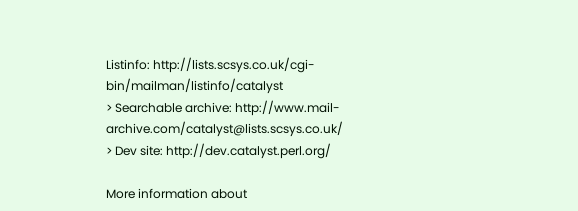Listinfo: http://lists.scsys.co.uk/cgi-bin/mailman/listinfo/catalyst
> Searchable archive: http://www.mail-archive.com/catalyst@lists.scsys.co.uk/
> Dev site: http://dev.catalyst.perl.org/

More information about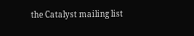the Catalyst mailing list